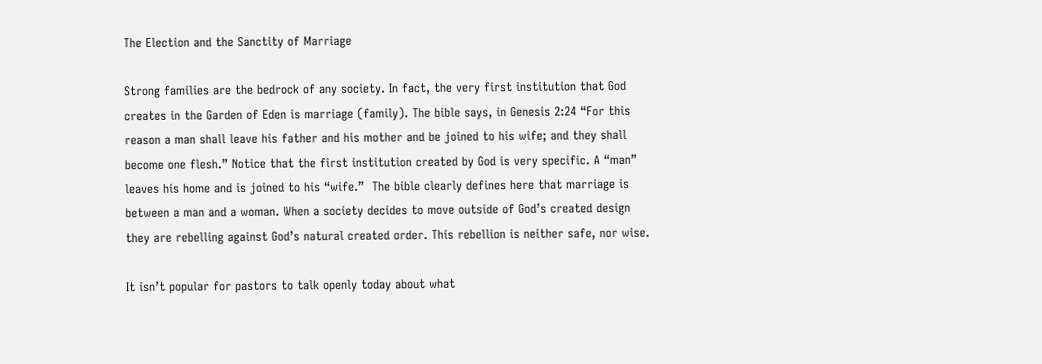The Election and the Sanctity of Marriage

Strong families are the bedrock of any society. In fact, the very first institution that God creates in the Garden of Eden is marriage (family). The bible says, in Genesis 2:24 “For this reason a man shall leave his father and his mother and be joined to his wife; and they shall become one flesh.” Notice that the first institution created by God is very specific. A “man” leaves his home and is joined to his “wife.”  The bible clearly defines here that marriage is between a man and a woman. When a society decides to move outside of God’s created design they are rebelling against God’s natural created order. This rebellion is neither safe, nor wise.

It isn’t popular for pastors to talk openly today about what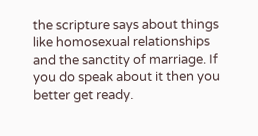the scripture says about things like homosexual relationships and the sanctity of marriage. If you do speak about it then you better get ready.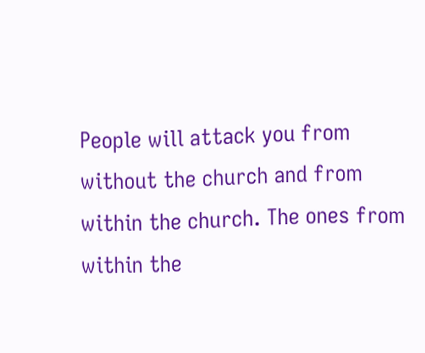People will attack you from without the church and from within the church. The ones from within the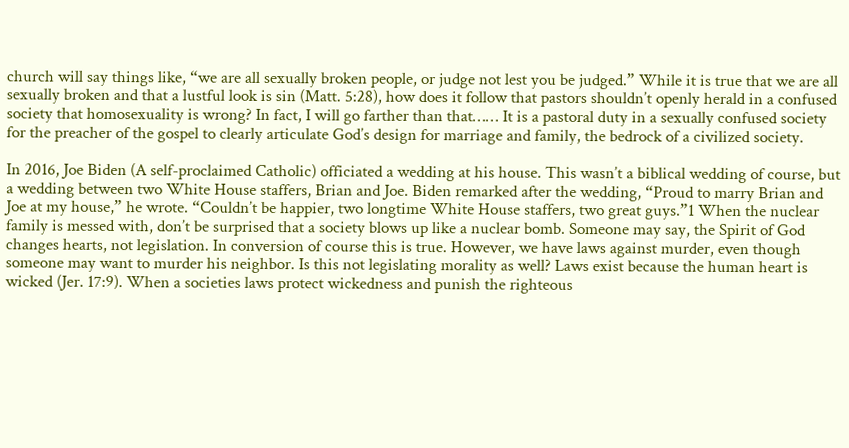church will say things like, “we are all sexually broken people, or judge not lest you be judged.” While it is true that we are all sexually broken and that a lustful look is sin (Matt. 5:28), how does it follow that pastors shouldn’t openly herald in a confused society that homosexuality is wrong? In fact, I will go farther than that…… It is a pastoral duty in a sexually confused society for the preacher of the gospel to clearly articulate God’s design for marriage and family, the bedrock of a civilized society.

In 2016, Joe Biden (A self-proclaimed Catholic) officiated a wedding at his house. This wasn’t a biblical wedding of course, but a wedding between two White House staffers, Brian and Joe. Biden remarked after the wedding, “Proud to marry Brian and Joe at my house,” he wrote. “Couldn’t be happier, two longtime White House staffers, two great guys.”1 When the nuclear family is messed with, don’t be surprised that a society blows up like a nuclear bomb. Someone may say, the Spirit of God changes hearts, not legislation. In conversion of course this is true. However, we have laws against murder, even though someone may want to murder his neighbor. Is this not legislating morality as well? Laws exist because the human heart is wicked (Jer. 17:9). When a societies laws protect wickedness and punish the righteous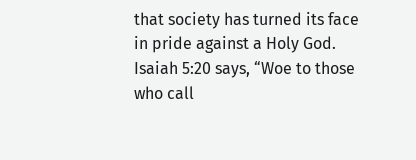that society has turned its face in pride against a Holy God. Isaiah 5:20 says, “Woe to those who call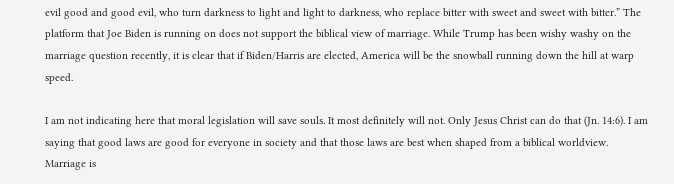evil good and good evil, who turn darkness to light and light to darkness, who replace bitter with sweet and sweet with bitter.” The platform that Joe Biden is running on does not support the biblical view of marriage. While Trump has been wishy washy on the marriage question recently, it is clear that if Biden/Harris are elected, America will be the snowball running down the hill at warp speed.

I am not indicating here that moral legislation will save souls. It most definitely will not. Only Jesus Christ can do that (Jn. 14:6). I am saying that good laws are good for everyone in society and that those laws are best when shaped from a biblical worldview. Marriage is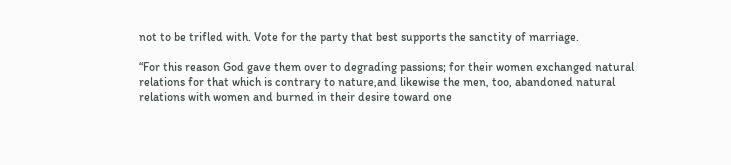not to be trifled with. Vote for the party that best supports the sanctity of marriage.

“For this reason God gave them over to degrading passions; for their women exchanged natural relations for that which is contrary to nature,and likewise the men, too, abandoned natural relations with women and burned in their desire toward one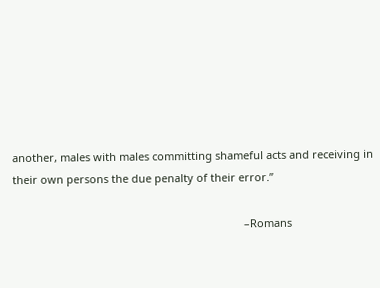another, males with males committing shameful acts and receiving in their own persons the due penalty of their error.”

                                                                             –Romans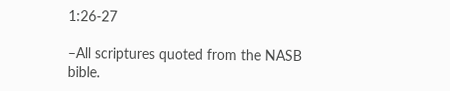1:26-27

–All scriptures quoted from the NASB bible.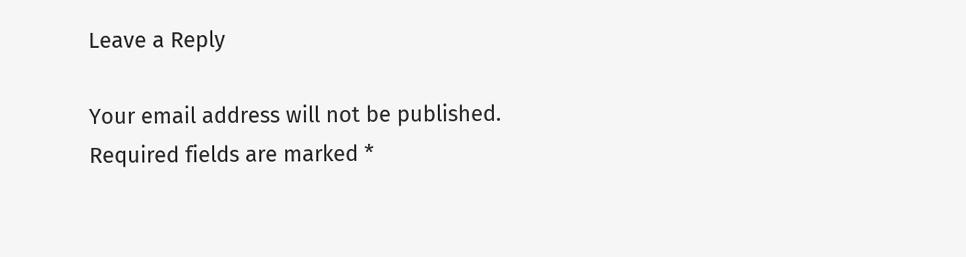Leave a Reply

Your email address will not be published. Required fields are marked *